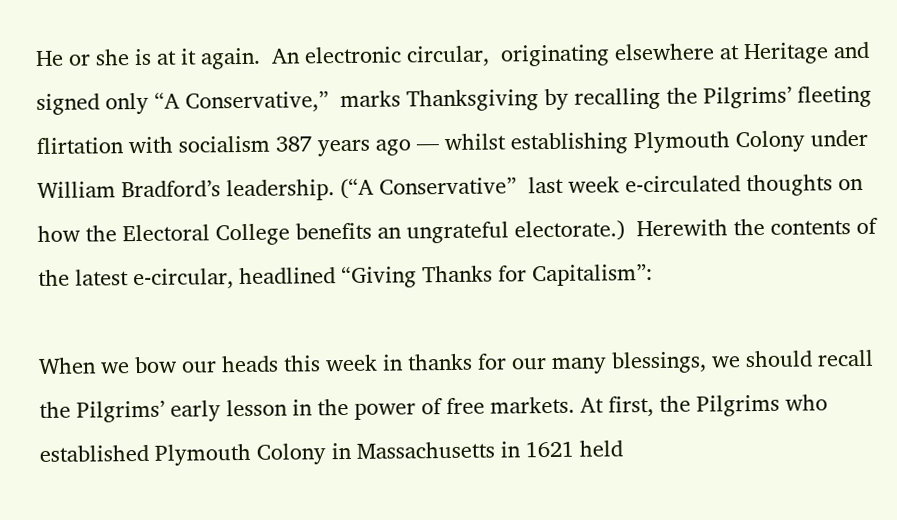He or she is at it again.  An electronic circular,  originating elsewhere at Heritage and signed only “A Conservative,”  marks Thanksgiving by recalling the Pilgrims’ fleeting flirtation with socialism 387 years ago — whilst establishing Plymouth Colony under William Bradford’s leadership. (“A Conservative”  last week e-circulated thoughts on how the Electoral College benefits an ungrateful electorate.)  Herewith the contents of the latest e-circular, headlined “Giving Thanks for Capitalism”:

When we bow our heads this week in thanks for our many blessings, we should recall the Pilgrims’ early lesson in the power of free markets. At first, the Pilgrims who established Plymouth Colony in Massachusetts in 1621 held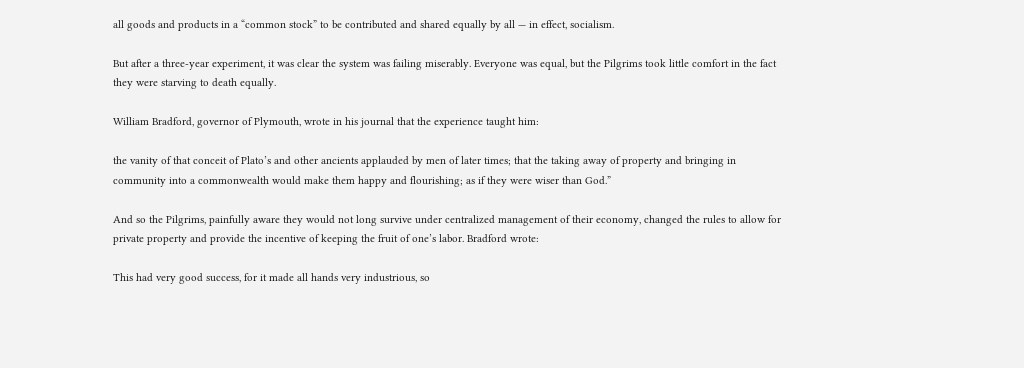all goods and products in a “common stock” to be contributed and shared equally by all — in effect, socialism.

But after a three-year experiment, it was clear the system was failing miserably. Everyone was equal, but the Pilgrims took little comfort in the fact they were starving to death equally.

William Bradford, governor of Plymouth, wrote in his journal that the experience taught him:

the vanity of that conceit of Plato’s and other ancients applauded by men of later times; that the taking away of property and bringing in community into a commonwealth would make them happy and flourishing; as if they were wiser than God.”

And so the Pilgrims, painfully aware they would not long survive under centralized management of their economy, changed the rules to allow for private property and provide the incentive of keeping the fruit of one’s labor. Bradford wrote:

This had very good success, for it made all hands very industrious, so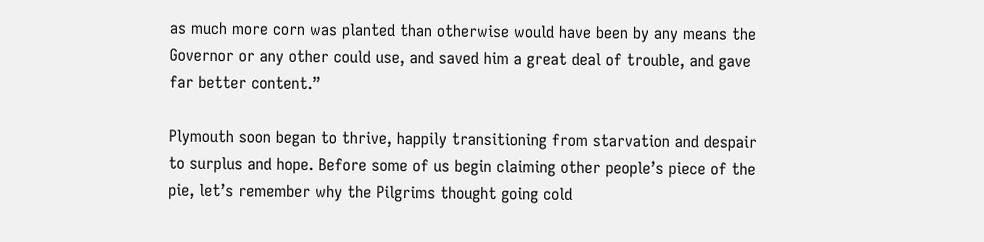as much more corn was planted than otherwise would have been by any means the Governor or any other could use, and saved him a great deal of trouble, and gave far better content.”

Plymouth soon began to thrive, happily transitioning from starvation and despair to surplus and hope. Before some of us begin claiming other people’s piece of the pie, let’s remember why the Pilgrims thought going cold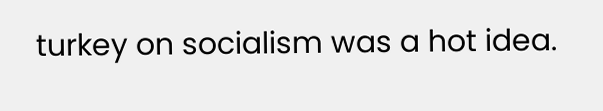turkey on socialism was a hot idea.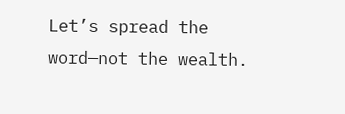Let’s spread the word—not the wealth.